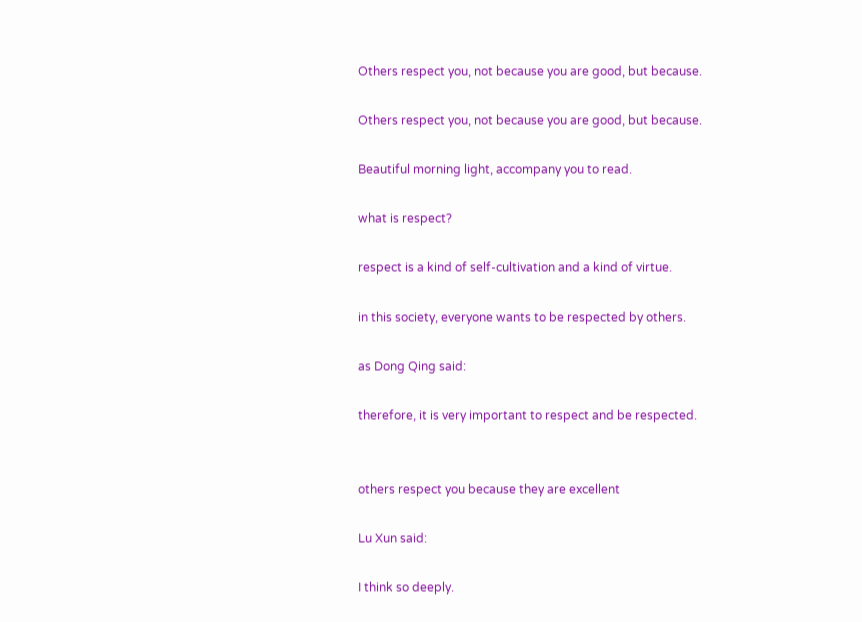Others respect you, not because you are good, but because.

Others respect you, not because you are good, but because.

Beautiful morning light, accompany you to read.

what is respect?

respect is a kind of self-cultivation and a kind of virtue.

in this society, everyone wants to be respected by others.

as Dong Qing said:

therefore, it is very important to respect and be respected.


others respect you because they are excellent

Lu Xun said:

I think so deeply.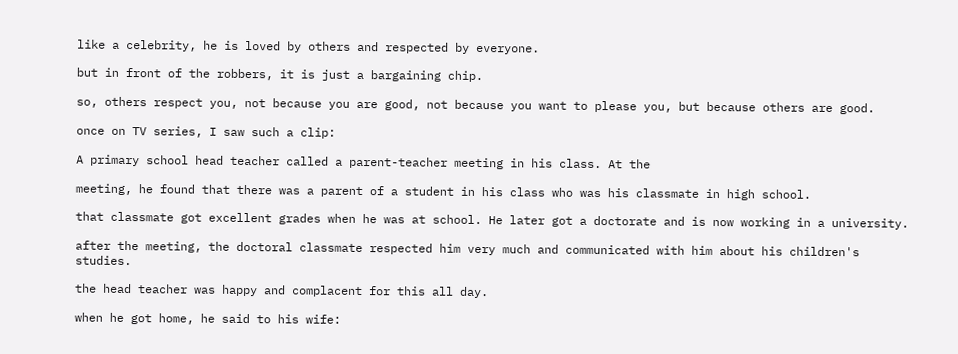like a celebrity, he is loved by others and respected by everyone.

but in front of the robbers, it is just a bargaining chip.

so, others respect you, not because you are good, not because you want to please you, but because others are good.

once on TV series, I saw such a clip:

A primary school head teacher called a parent-teacher meeting in his class. At the

meeting, he found that there was a parent of a student in his class who was his classmate in high school.

that classmate got excellent grades when he was at school. He later got a doctorate and is now working in a university.

after the meeting, the doctoral classmate respected him very much and communicated with him about his children's studies.

the head teacher was happy and complacent for this all day.

when he got home, he said to his wife: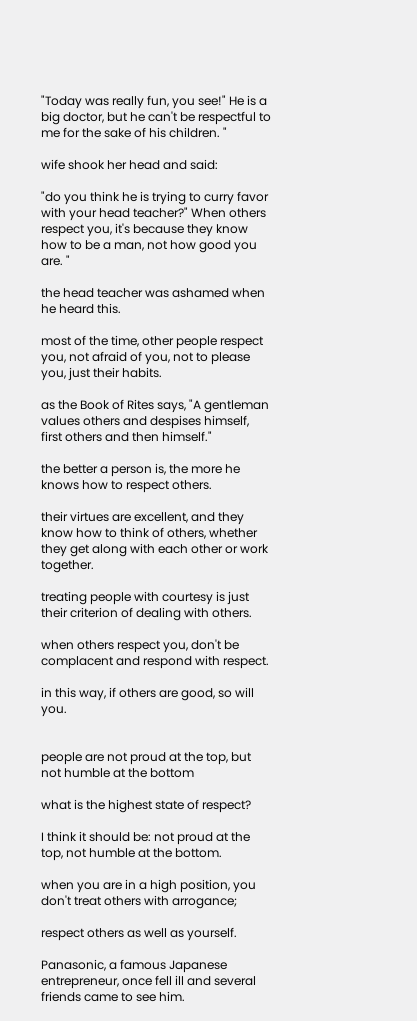"Today was really fun, you see!" He is a big doctor, but he can't be respectful to me for the sake of his children. "

wife shook her head and said:

"do you think he is trying to curry favor with your head teacher?" When others respect you, it's because they know how to be a man, not how good you are. "

the head teacher was ashamed when he heard this.

most of the time, other people respect you, not afraid of you, not to please you, just their habits.

as the Book of Rites says, "A gentleman values others and despises himself, first others and then himself."

the better a person is, the more he knows how to respect others.

their virtues are excellent, and they know how to think of others, whether they get along with each other or work together.

treating people with courtesy is just their criterion of dealing with others.

when others respect you, don't be complacent and respond with respect.

in this way, if others are good, so will you.


people are not proud at the top, but not humble at the bottom

what is the highest state of respect?

I think it should be: not proud at the top, not humble at the bottom.

when you are in a high position, you don't treat others with arrogance;

respect others as well as yourself.

Panasonic, a famous Japanese entrepreneur, once fell ill and several friends came to see him.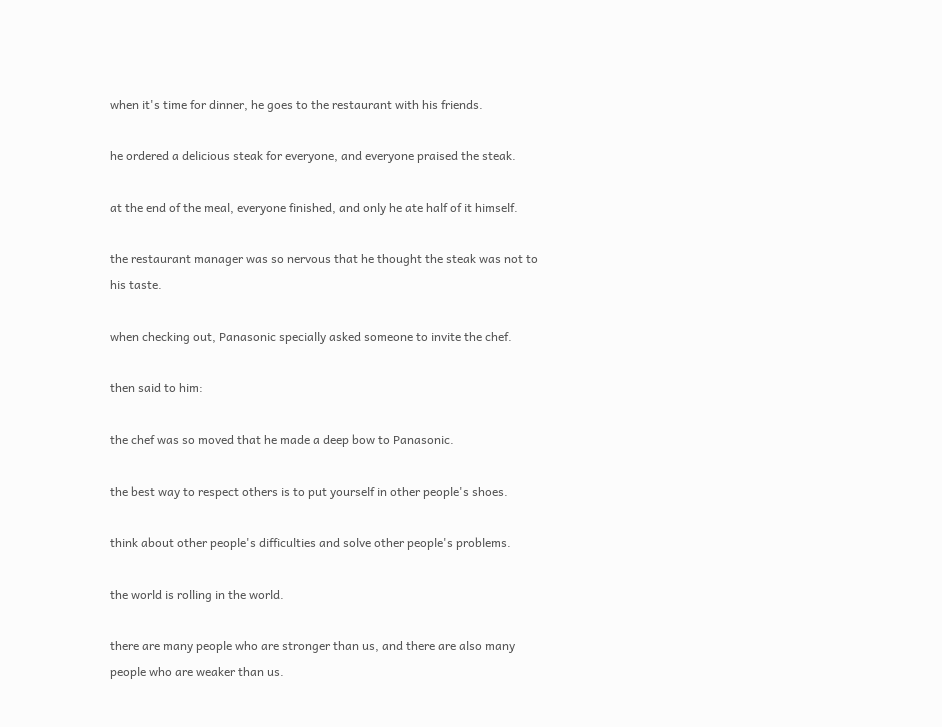when it's time for dinner, he goes to the restaurant with his friends.

he ordered a delicious steak for everyone, and everyone praised the steak.

at the end of the meal, everyone finished, and only he ate half of it himself.

the restaurant manager was so nervous that he thought the steak was not to his taste.

when checking out, Panasonic specially asked someone to invite the chef.

then said to him:

the chef was so moved that he made a deep bow to Panasonic.

the best way to respect others is to put yourself in other people's shoes.

think about other people's difficulties and solve other people's problems.

the world is rolling in the world.

there are many people who are stronger than us, and there are also many people who are weaker than us.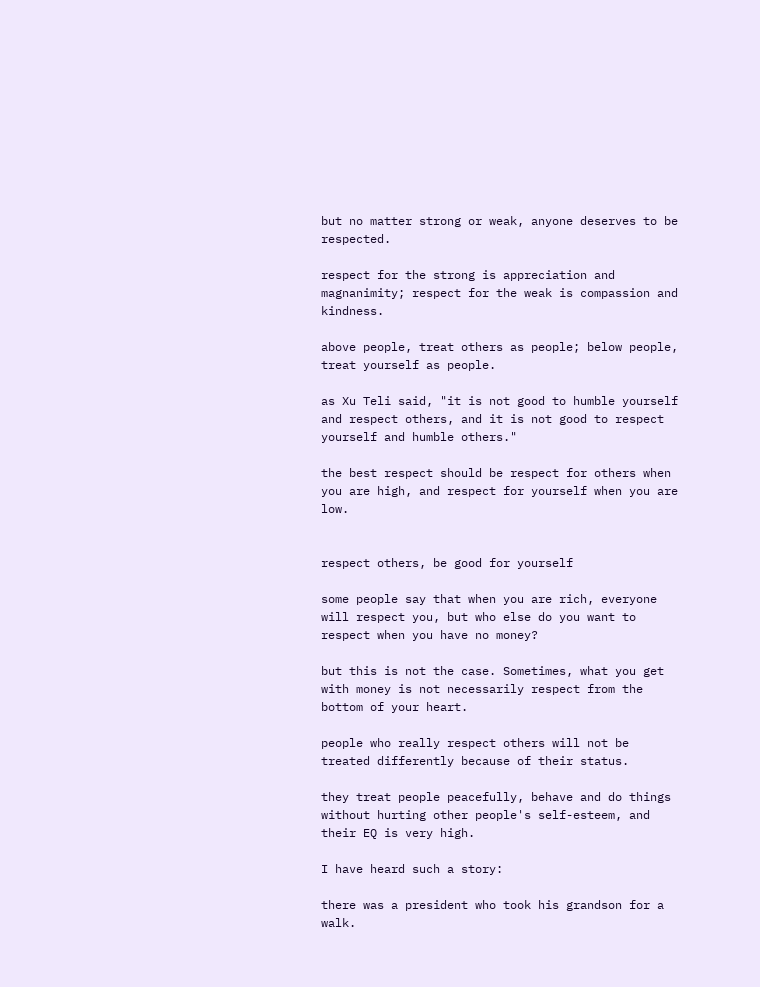but no matter strong or weak, anyone deserves to be respected.

respect for the strong is appreciation and magnanimity; respect for the weak is compassion and kindness.

above people, treat others as people; below people, treat yourself as people.

as Xu Teli said, "it is not good to humble yourself and respect others, and it is not good to respect yourself and humble others."

the best respect should be respect for others when you are high, and respect for yourself when you are low.


respect others, be good for yourself

some people say that when you are rich, everyone will respect you, but who else do you want to respect when you have no money?

but this is not the case. Sometimes, what you get with money is not necessarily respect from the bottom of your heart.

people who really respect others will not be treated differently because of their status.

they treat people peacefully, behave and do things without hurting other people's self-esteem, and their EQ is very high.

I have heard such a story:

there was a president who took his grandson for a walk.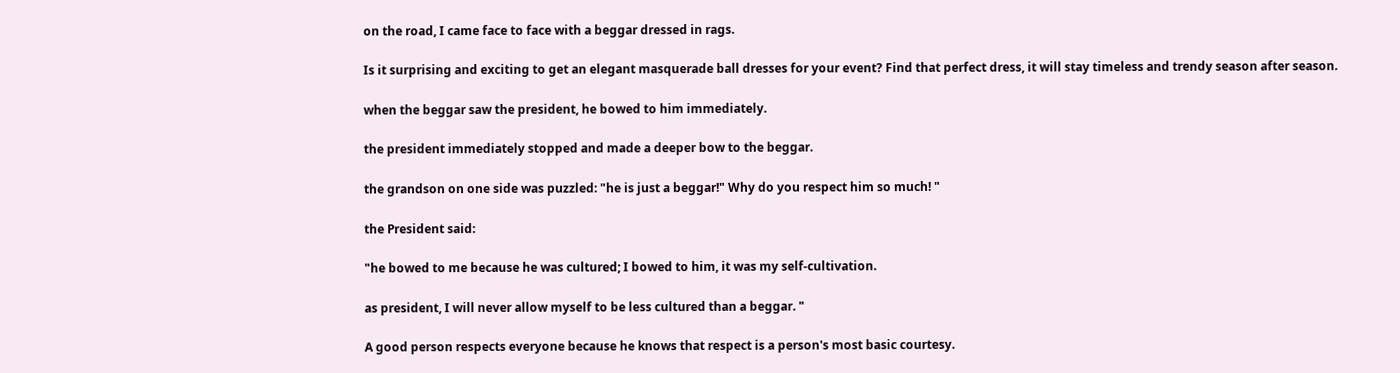on the road, I came face to face with a beggar dressed in rags.

Is it surprising and exciting to get an elegant masquerade ball dresses for your event? Find that perfect dress, it will stay timeless and trendy season after season.

when the beggar saw the president, he bowed to him immediately.

the president immediately stopped and made a deeper bow to the beggar.

the grandson on one side was puzzled: "he is just a beggar!" Why do you respect him so much! "

the President said:

"he bowed to me because he was cultured; I bowed to him, it was my self-cultivation.

as president, I will never allow myself to be less cultured than a beggar. "

A good person respects everyone because he knows that respect is a person's most basic courtesy.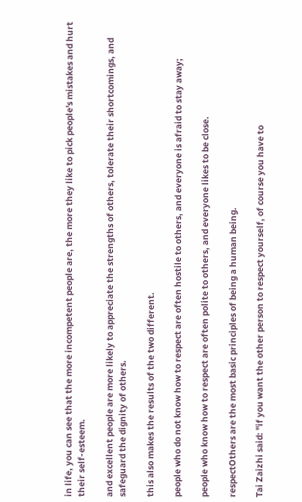in life, you can see that the more incompetent people are, the more they like to pick people's mistakes and hurt their self-esteem.

and excellent people are more likely to appreciate the strengths of others, tolerate their shortcomings, and safeguard the dignity of others.

this also makes the results of the two different.

people who do not know how to respect are often hostile to others, and everyone is afraid to stay away;

people who know how to respect are often polite to others, and everyone likes to be close.

respectOthers are the most basic principles of being a human being.

Tai Zaizhi said: "if you want the other person to respect yourself, of course you have to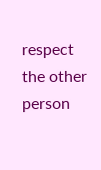respect the other person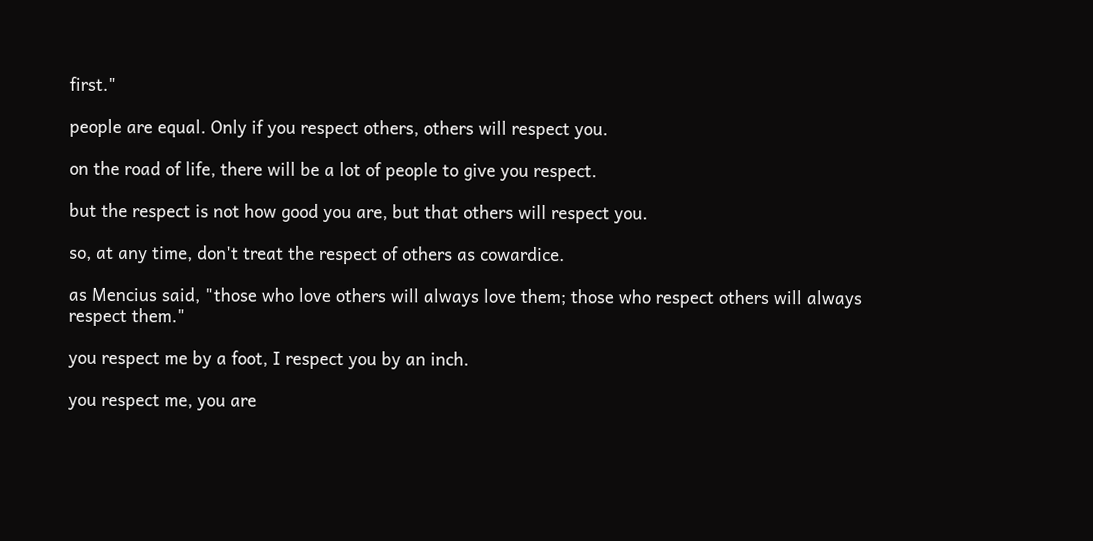first."

people are equal. Only if you respect others, others will respect you.

on the road of life, there will be a lot of people to give you respect.

but the respect is not how good you are, but that others will respect you.

so, at any time, don't treat the respect of others as cowardice.

as Mencius said, "those who love others will always love them; those who respect others will always respect them."

you respect me by a foot, I respect you by an inch.

you respect me, you are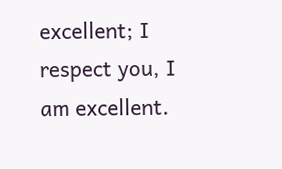excellent; I respect you, I am excellent.